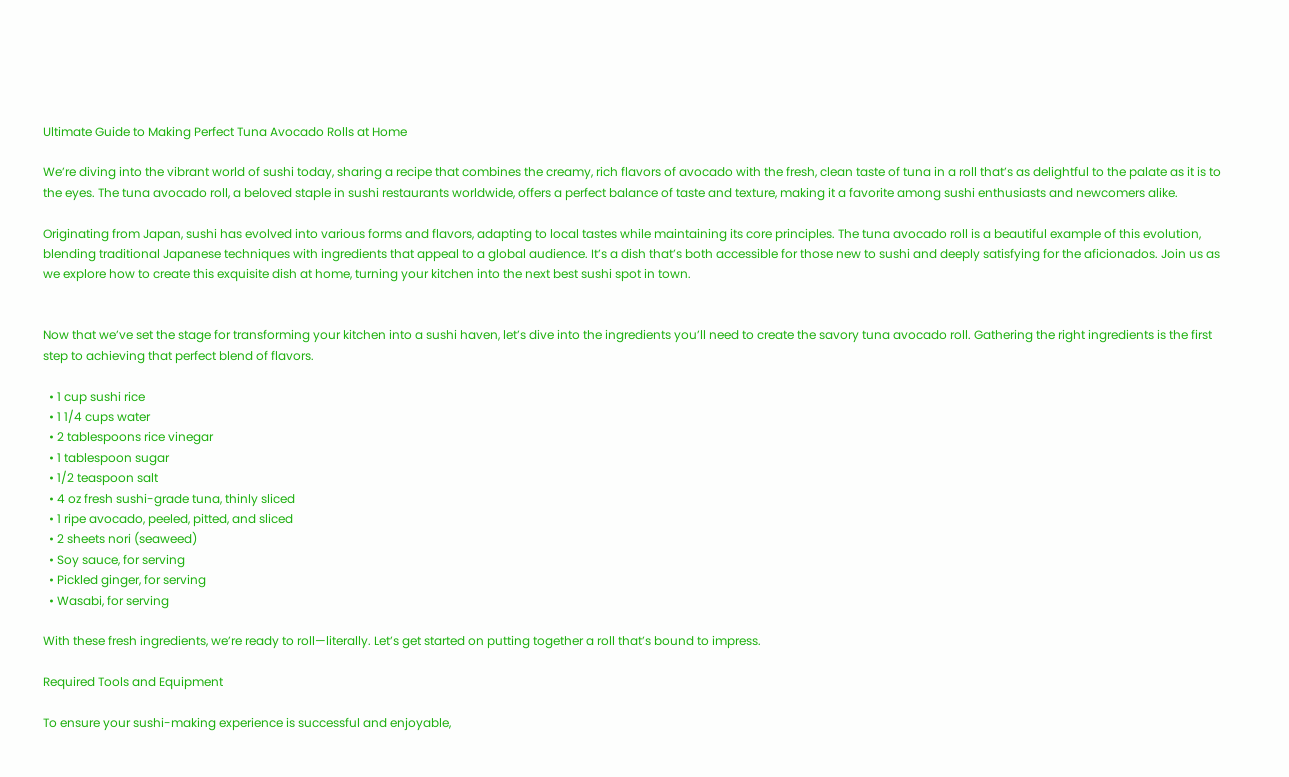Ultimate Guide to Making Perfect Tuna Avocado Rolls at Home

We’re diving into the vibrant world of sushi today, sharing a recipe that combines the creamy, rich flavors of avocado with the fresh, clean taste of tuna in a roll that’s as delightful to the palate as it is to the eyes. The tuna avocado roll, a beloved staple in sushi restaurants worldwide, offers a perfect balance of taste and texture, making it a favorite among sushi enthusiasts and newcomers alike.

Originating from Japan, sushi has evolved into various forms and flavors, adapting to local tastes while maintaining its core principles. The tuna avocado roll is a beautiful example of this evolution, blending traditional Japanese techniques with ingredients that appeal to a global audience. It’s a dish that’s both accessible for those new to sushi and deeply satisfying for the aficionados. Join us as we explore how to create this exquisite dish at home, turning your kitchen into the next best sushi spot in town.


Now that we’ve set the stage for transforming your kitchen into a sushi haven, let’s dive into the ingredients you’ll need to create the savory tuna avocado roll. Gathering the right ingredients is the first step to achieving that perfect blend of flavors.

  • 1 cup sushi rice
  • 1 1/4 cups water
  • 2 tablespoons rice vinegar
  • 1 tablespoon sugar
  • 1/2 teaspoon salt
  • 4 oz fresh sushi-grade tuna, thinly sliced
  • 1 ripe avocado, peeled, pitted, and sliced
  • 2 sheets nori (seaweed)
  • Soy sauce, for serving
  • Pickled ginger, for serving
  • Wasabi, for serving

With these fresh ingredients, we’re ready to roll—literally. Let’s get started on putting together a roll that’s bound to impress.

Required Tools and Equipment

To ensure your sushi-making experience is successful and enjoyable,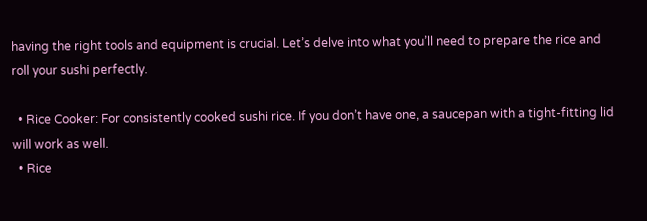having the right tools and equipment is crucial. Let’s delve into what you’ll need to prepare the rice and roll your sushi perfectly.

  • Rice Cooker: For consistently cooked sushi rice. If you don’t have one, a saucepan with a tight-fitting lid will work as well.
  • Rice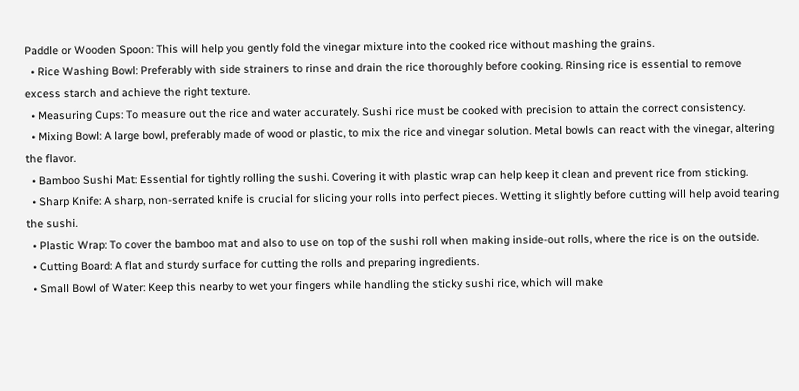Paddle or Wooden Spoon: This will help you gently fold the vinegar mixture into the cooked rice without mashing the grains.
  • Rice Washing Bowl: Preferably with side strainers to rinse and drain the rice thoroughly before cooking. Rinsing rice is essential to remove excess starch and achieve the right texture.
  • Measuring Cups: To measure out the rice and water accurately. Sushi rice must be cooked with precision to attain the correct consistency.
  • Mixing Bowl: A large bowl, preferably made of wood or plastic, to mix the rice and vinegar solution. Metal bowls can react with the vinegar, altering the flavor.
  • Bamboo Sushi Mat: Essential for tightly rolling the sushi. Covering it with plastic wrap can help keep it clean and prevent rice from sticking.
  • Sharp Knife: A sharp, non-serrated knife is crucial for slicing your rolls into perfect pieces. Wetting it slightly before cutting will help avoid tearing the sushi.
  • Plastic Wrap: To cover the bamboo mat and also to use on top of the sushi roll when making inside-out rolls, where the rice is on the outside.
  • Cutting Board: A flat and sturdy surface for cutting the rolls and preparing ingredients.
  • Small Bowl of Water: Keep this nearby to wet your fingers while handling the sticky sushi rice, which will make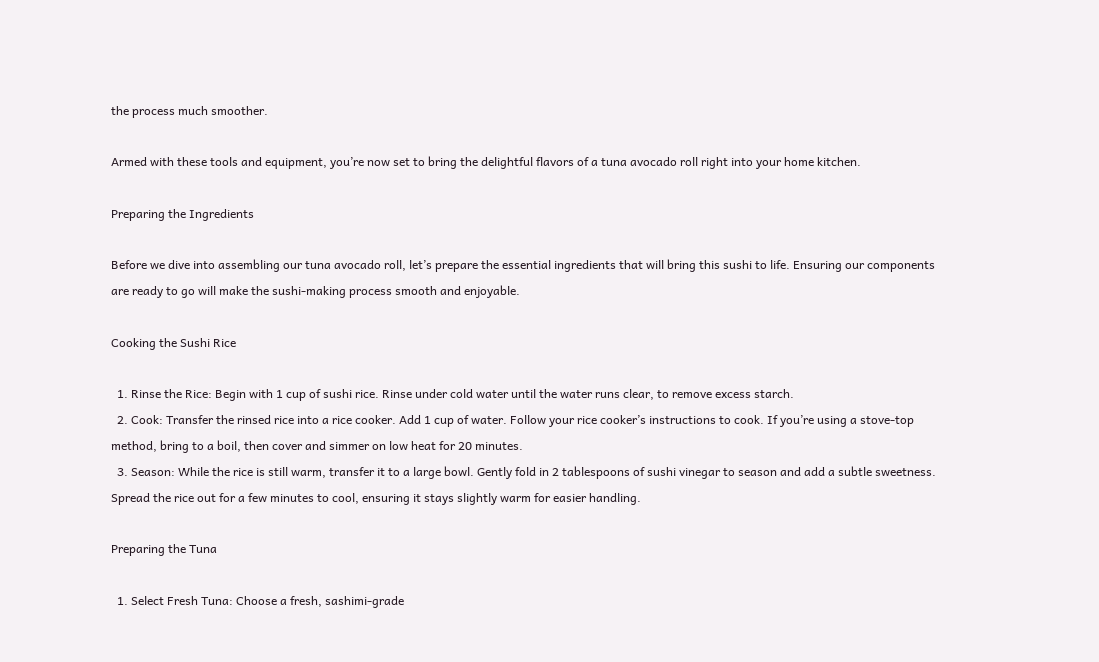the process much smoother.

Armed with these tools and equipment, you’re now set to bring the delightful flavors of a tuna avocado roll right into your home kitchen.

Preparing the Ingredients

Before we dive into assembling our tuna avocado roll, let’s prepare the essential ingredients that will bring this sushi to life. Ensuring our components are ready to go will make the sushi-making process smooth and enjoyable.

Cooking the Sushi Rice

  1. Rinse the Rice: Begin with 1 cup of sushi rice. Rinse under cold water until the water runs clear, to remove excess starch.
  2. Cook: Transfer the rinsed rice into a rice cooker. Add 1 cup of water. Follow your rice cooker’s instructions to cook. If you’re using a stove-top method, bring to a boil, then cover and simmer on low heat for 20 minutes.
  3. Season: While the rice is still warm, transfer it to a large bowl. Gently fold in 2 tablespoons of sushi vinegar to season and add a subtle sweetness. Spread the rice out for a few minutes to cool, ensuring it stays slightly warm for easier handling.

Preparing the Tuna

  1. Select Fresh Tuna: Choose a fresh, sashimi-grade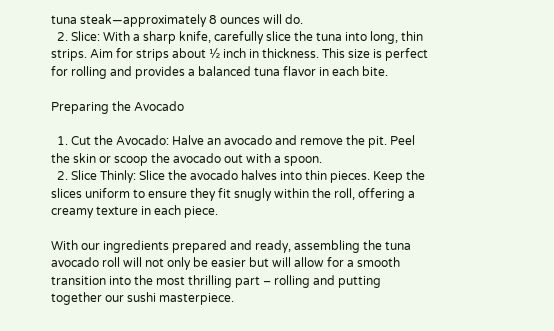tuna steak—approximately 8 ounces will do.
  2. Slice: With a sharp knife, carefully slice the tuna into long, thin strips. Aim for strips about ½ inch in thickness. This size is perfect for rolling and provides a balanced tuna flavor in each bite.

Preparing the Avocado

  1. Cut the Avocado: Halve an avocado and remove the pit. Peel the skin or scoop the avocado out with a spoon.
  2. Slice Thinly: Slice the avocado halves into thin pieces. Keep the slices uniform to ensure they fit snugly within the roll, offering a creamy texture in each piece.

With our ingredients prepared and ready, assembling the tuna avocado roll will not only be easier but will allow for a smooth transition into the most thrilling part – rolling and putting together our sushi masterpiece.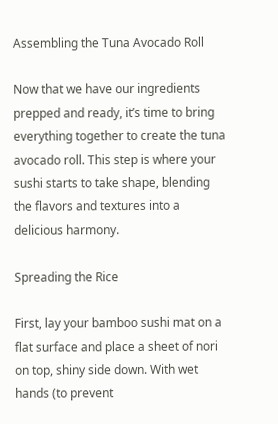Assembling the Tuna Avocado Roll

Now that we have our ingredients prepped and ready, it’s time to bring everything together to create the tuna avocado roll. This step is where your sushi starts to take shape, blending the flavors and textures into a delicious harmony.

Spreading the Rice

First, lay your bamboo sushi mat on a flat surface and place a sheet of nori on top, shiny side down. With wet hands (to prevent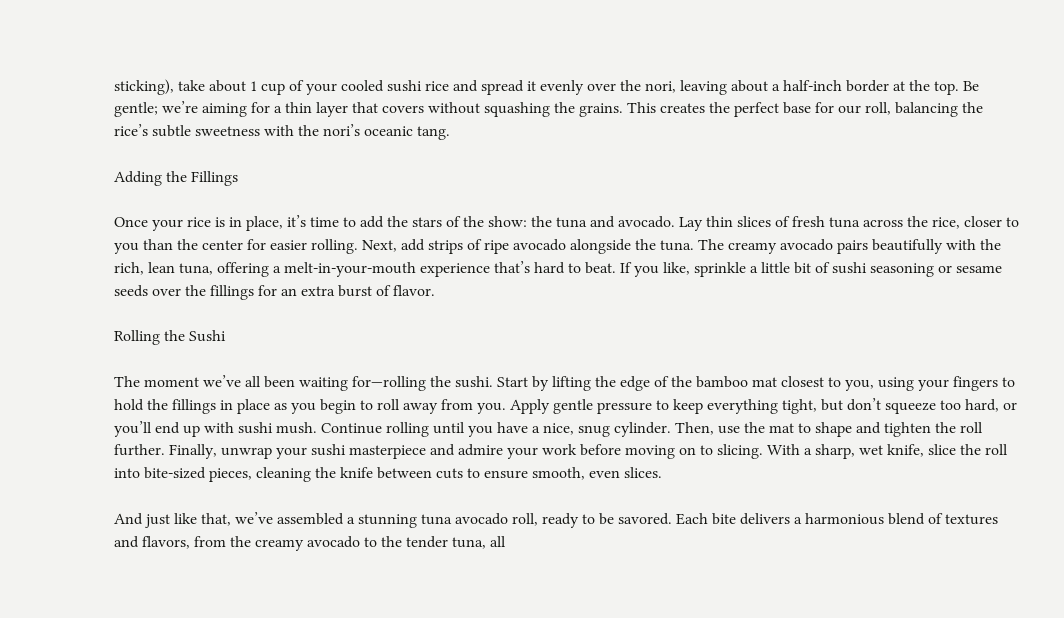sticking), take about 1 cup of your cooled sushi rice and spread it evenly over the nori, leaving about a half-inch border at the top. Be gentle; we’re aiming for a thin layer that covers without squashing the grains. This creates the perfect base for our roll, balancing the rice’s subtle sweetness with the nori’s oceanic tang.

Adding the Fillings

Once your rice is in place, it’s time to add the stars of the show: the tuna and avocado. Lay thin slices of fresh tuna across the rice, closer to you than the center for easier rolling. Next, add strips of ripe avocado alongside the tuna. The creamy avocado pairs beautifully with the rich, lean tuna, offering a melt-in-your-mouth experience that’s hard to beat. If you like, sprinkle a little bit of sushi seasoning or sesame seeds over the fillings for an extra burst of flavor.

Rolling the Sushi

The moment we’ve all been waiting for—rolling the sushi. Start by lifting the edge of the bamboo mat closest to you, using your fingers to hold the fillings in place as you begin to roll away from you. Apply gentle pressure to keep everything tight, but don’t squeeze too hard, or you’ll end up with sushi mush. Continue rolling until you have a nice, snug cylinder. Then, use the mat to shape and tighten the roll further. Finally, unwrap your sushi masterpiece and admire your work before moving on to slicing. With a sharp, wet knife, slice the roll into bite-sized pieces, cleaning the knife between cuts to ensure smooth, even slices.

And just like that, we’ve assembled a stunning tuna avocado roll, ready to be savored. Each bite delivers a harmonious blend of textures and flavors, from the creamy avocado to the tender tuna, all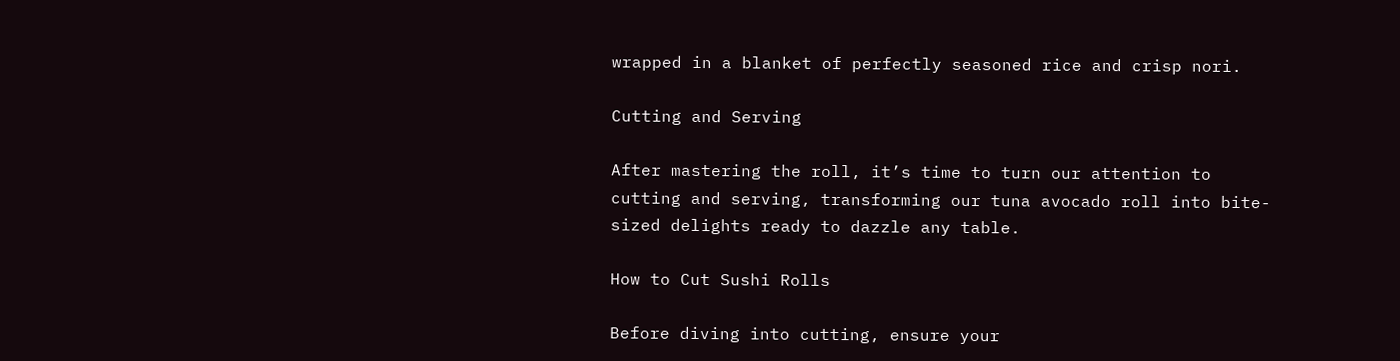wrapped in a blanket of perfectly seasoned rice and crisp nori.

Cutting and Serving

After mastering the roll, it’s time to turn our attention to cutting and serving, transforming our tuna avocado roll into bite-sized delights ready to dazzle any table.

How to Cut Sushi Rolls

Before diving into cutting, ensure your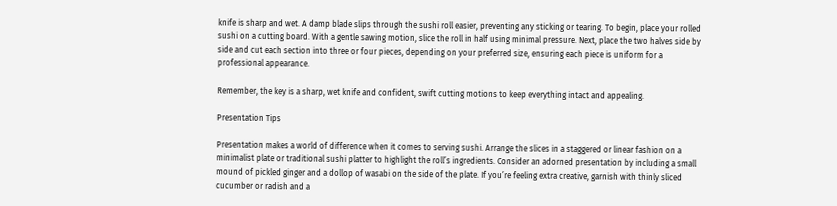knife is sharp and wet. A damp blade slips through the sushi roll easier, preventing any sticking or tearing. To begin, place your rolled sushi on a cutting board. With a gentle sawing motion, slice the roll in half using minimal pressure. Next, place the two halves side by side and cut each section into three or four pieces, depending on your preferred size, ensuring each piece is uniform for a professional appearance.

Remember, the key is a sharp, wet knife and confident, swift cutting motions to keep everything intact and appealing.

Presentation Tips

Presentation makes a world of difference when it comes to serving sushi. Arrange the slices in a staggered or linear fashion on a minimalist plate or traditional sushi platter to highlight the roll’s ingredients. Consider an adorned presentation by including a small mound of pickled ginger and a dollop of wasabi on the side of the plate. If you’re feeling extra creative, garnish with thinly sliced cucumber or radish and a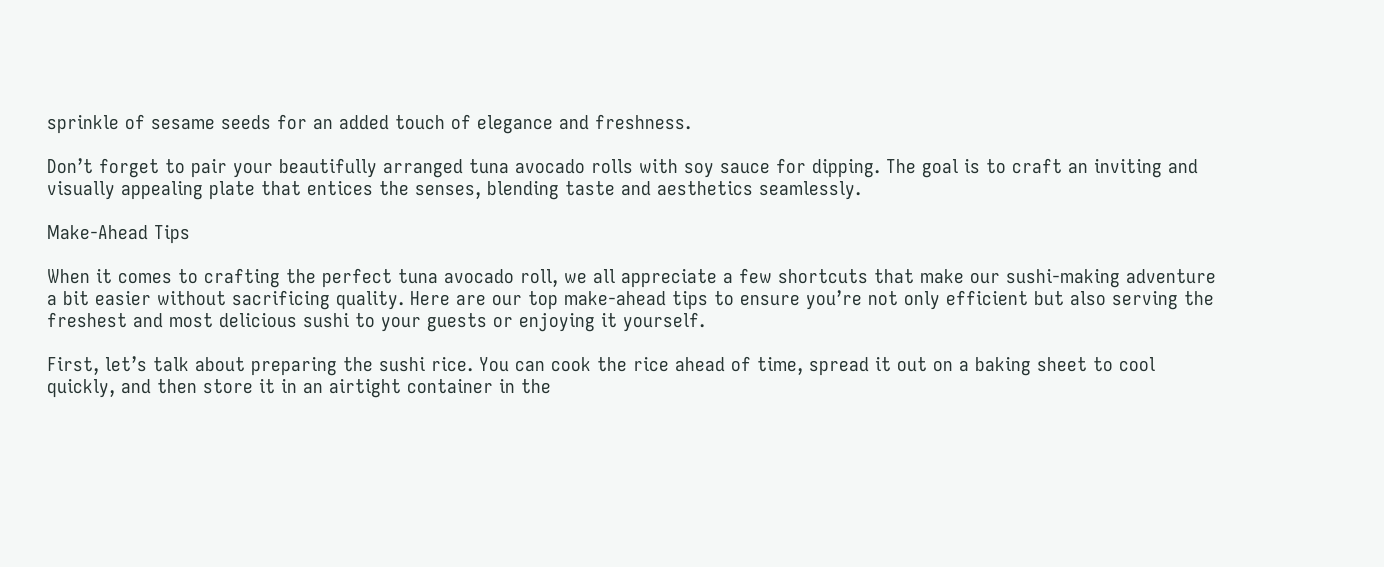sprinkle of sesame seeds for an added touch of elegance and freshness.

Don’t forget to pair your beautifully arranged tuna avocado rolls with soy sauce for dipping. The goal is to craft an inviting and visually appealing plate that entices the senses, blending taste and aesthetics seamlessly.

Make-Ahead Tips

When it comes to crafting the perfect tuna avocado roll, we all appreciate a few shortcuts that make our sushi-making adventure a bit easier without sacrificing quality. Here are our top make-ahead tips to ensure you’re not only efficient but also serving the freshest and most delicious sushi to your guests or enjoying it yourself.

First, let’s talk about preparing the sushi rice. You can cook the rice ahead of time, spread it out on a baking sheet to cool quickly, and then store it in an airtight container in the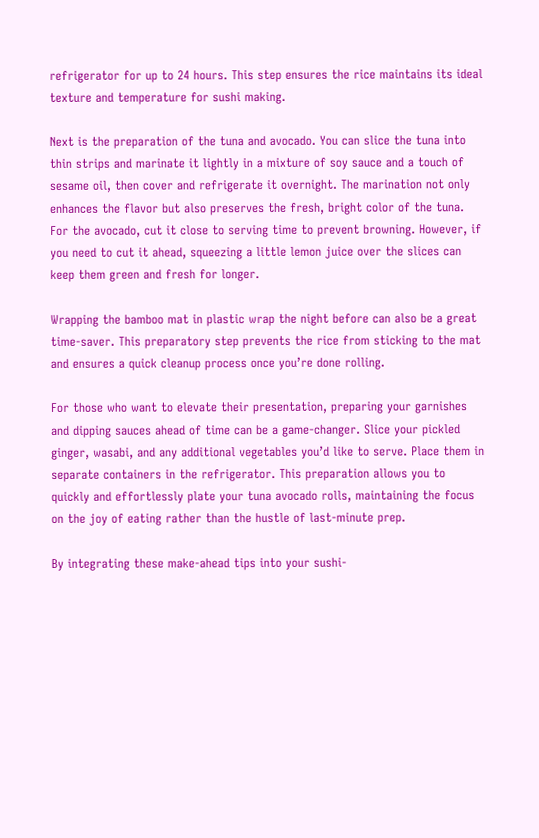refrigerator for up to 24 hours. This step ensures the rice maintains its ideal texture and temperature for sushi making.

Next is the preparation of the tuna and avocado. You can slice the tuna into thin strips and marinate it lightly in a mixture of soy sauce and a touch of sesame oil, then cover and refrigerate it overnight. The marination not only enhances the flavor but also preserves the fresh, bright color of the tuna. For the avocado, cut it close to serving time to prevent browning. However, if you need to cut it ahead, squeezing a little lemon juice over the slices can keep them green and fresh for longer.

Wrapping the bamboo mat in plastic wrap the night before can also be a great time-saver. This preparatory step prevents the rice from sticking to the mat and ensures a quick cleanup process once you’re done rolling.

For those who want to elevate their presentation, preparing your garnishes and dipping sauces ahead of time can be a game-changer. Slice your pickled ginger, wasabi, and any additional vegetables you’d like to serve. Place them in separate containers in the refrigerator. This preparation allows you to quickly and effortlessly plate your tuna avocado rolls, maintaining the focus on the joy of eating rather than the hustle of last-minute prep.

By integrating these make-ahead tips into your sushi-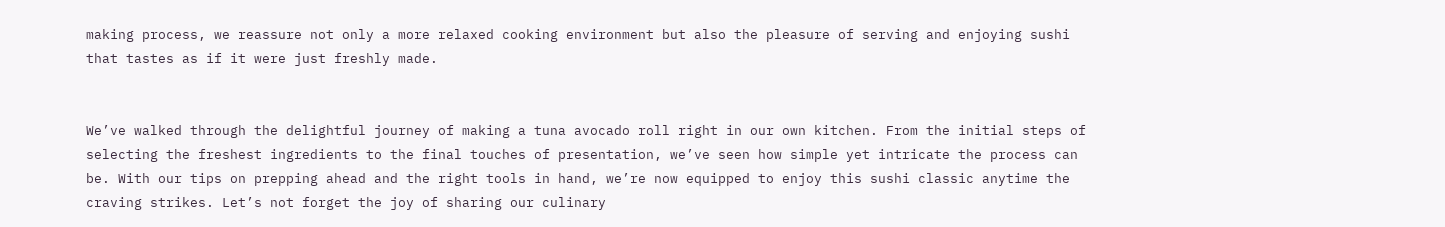making process, we reassure not only a more relaxed cooking environment but also the pleasure of serving and enjoying sushi that tastes as if it were just freshly made.


We’ve walked through the delightful journey of making a tuna avocado roll right in our own kitchen. From the initial steps of selecting the freshest ingredients to the final touches of presentation, we’ve seen how simple yet intricate the process can be. With our tips on prepping ahead and the right tools in hand, we’re now equipped to enjoy this sushi classic anytime the craving strikes. Let’s not forget the joy of sharing our culinary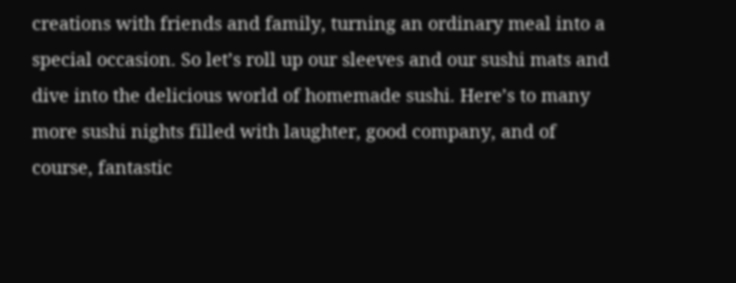creations with friends and family, turning an ordinary meal into a special occasion. So let’s roll up our sleeves and our sushi mats and dive into the delicious world of homemade sushi. Here’s to many more sushi nights filled with laughter, good company, and of course, fantastic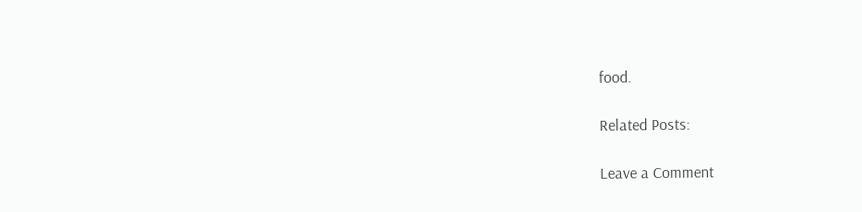food.

Related Posts:

Leave a Comment